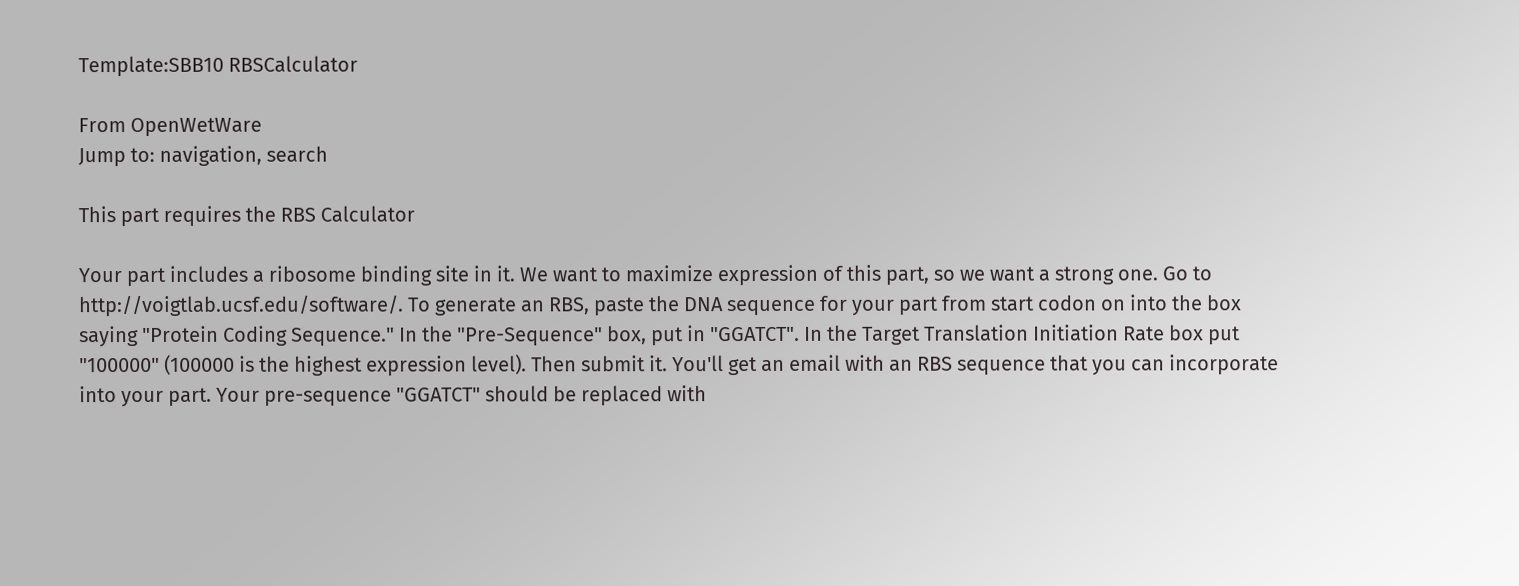Template:SBB10 RBSCalculator

From OpenWetWare
Jump to: navigation, search

This part requires the RBS Calculator

Your part includes a ribosome binding site in it. We want to maximize expression of this part, so we want a strong one. Go to http://voigtlab.ucsf.edu/software/. To generate an RBS, paste the DNA sequence for your part from start codon on into the box saying "Protein Coding Sequence." In the "Pre-Sequence" box, put in "GGATCT". In the Target Translation Initiation Rate box put "100000" (100000 is the highest expression level). Then submit it. You'll get an email with an RBS sequence that you can incorporate into your part. Your pre-sequence "GGATCT" should be replaced with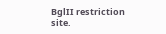BglII restriction site.